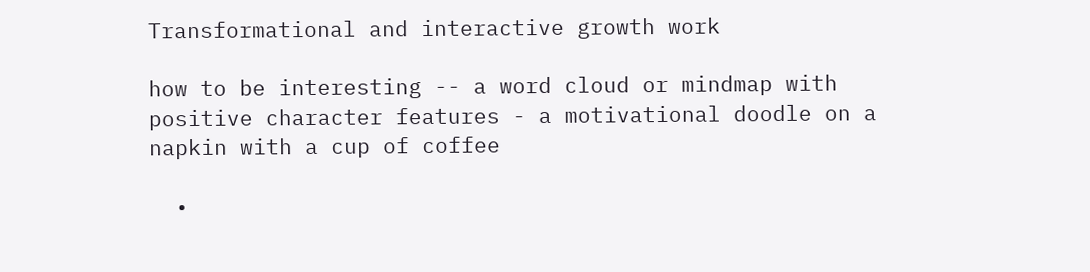Transformational and interactive growth work

how to be interesting -- a word cloud or mindmap with positive character features - a motivational doodle on a napkin with a cup of coffee

  •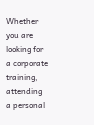Whether you are looking for a corporate training, attending a personal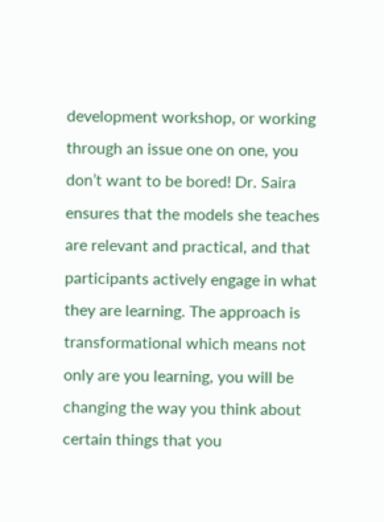development workshop, or working through an issue one on one, you don’t want to be bored! Dr. Saira ensures that the models she teaches are relevant and practical, and that participants actively engage in what they are learning. The approach is transformational which means not only are you learning, you will be changing the way you think about certain things that you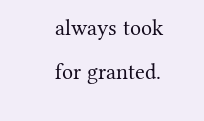always took for granted.